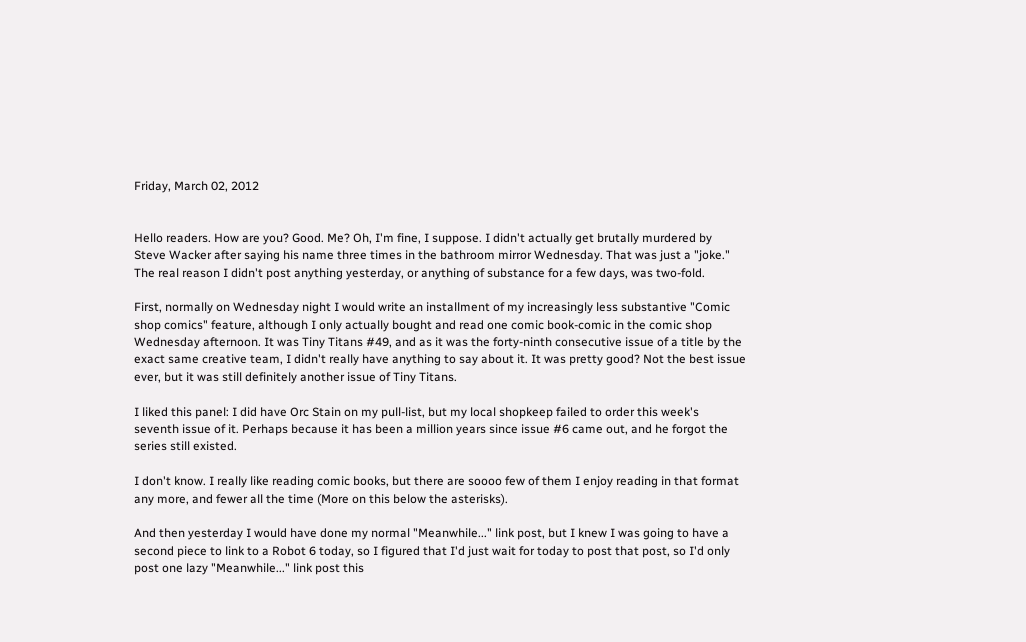Friday, March 02, 2012


Hello readers. How are you? Good. Me? Oh, I'm fine, I suppose. I didn't actually get brutally murdered by Steve Wacker after saying his name three times in the bathroom mirror Wednesday. That was just a "joke." The real reason I didn't post anything yesterday, or anything of substance for a few days, was two-fold.

First, normally on Wednesday night I would write an installment of my increasingly less substantive "Comic shop comics" feature, although I only actually bought and read one comic book-comic in the comic shop Wednesday afternoon. It was Tiny Titans #49, and as it was the forty-ninth consecutive issue of a title by the exact same creative team, I didn't really have anything to say about it. It was pretty good? Not the best issue ever, but it was still definitely another issue of Tiny Titans.

I liked this panel: I did have Orc Stain on my pull-list, but my local shopkeep failed to order this week's seventh issue of it. Perhaps because it has been a million years since issue #6 came out, and he forgot the series still existed.

I don't know. I really like reading comic books, but there are soooo few of them I enjoy reading in that format any more, and fewer all the time (More on this below the asterisks).

And then yesterday I would have done my normal "Meanwhile..." link post, but I knew I was going to have a second piece to link to a Robot 6 today, so I figured that I'd just wait for today to post that post, so I'd only post one lazy "Meanwhile..." link post this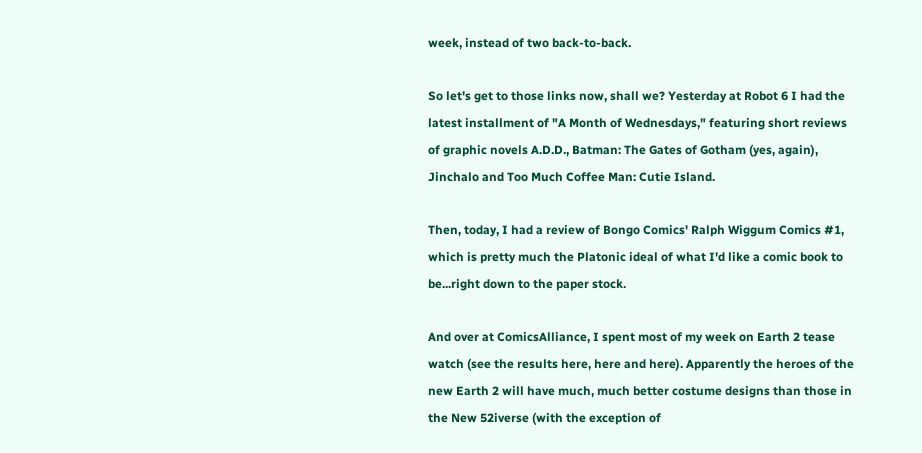week, instead of two back-to-back.

So let's get to those links now, shall we? Yesterday at Robot 6 I had the latest installment of "A Month of Wednesdays," featuring short reviews of graphic novels A.D.D., Batman: The Gates of Gotham (yes, again), Jinchalo and Too Much Coffee Man: Cutie Island.

Then, today, I had a review of Bongo Comics' Ralph Wiggum Comics #1, which is pretty much the Platonic ideal of what I'd like a comic book to be...right down to the paper stock.

And over at ComicsAlliance, I spent most of my week on Earth 2 tease watch (see the results here, here and here). Apparently the heroes of the new Earth 2 will have much, much better costume designs than those in the New 52iverse (with the exception of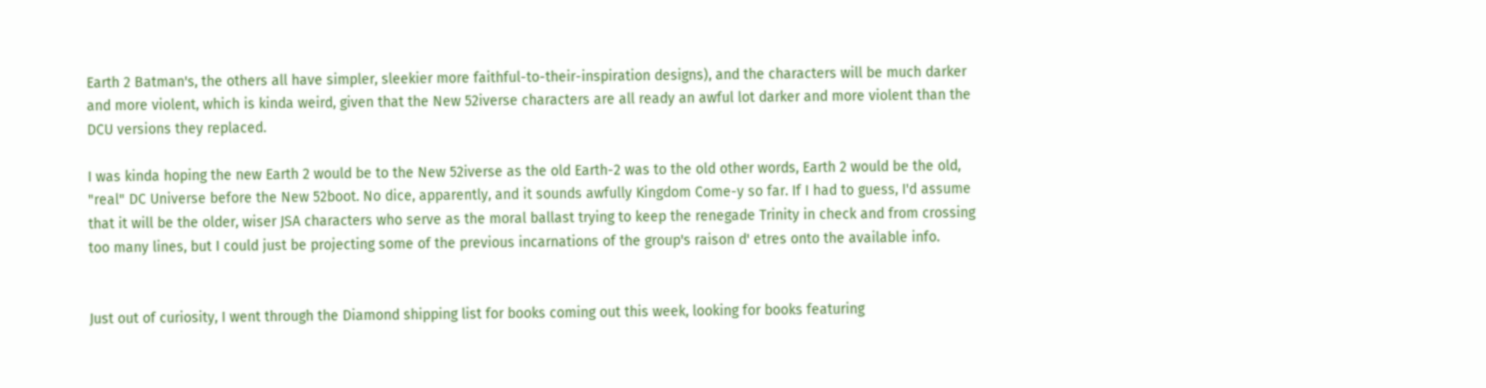Earth 2 Batman's, the others all have simpler, sleekier more faithful-to-their-inspiration designs), and the characters will be much darker and more violent, which is kinda weird, given that the New 52iverse characters are all ready an awful lot darker and more violent than the DCU versions they replaced.

I was kinda hoping the new Earth 2 would be to the New 52iverse as the old Earth-2 was to the old other words, Earth 2 would be the old, "real" DC Universe before the New 52boot. No dice, apparently, and it sounds awfully Kingdom Come-y so far. If I had to guess, I'd assume that it will be the older, wiser JSA characters who serve as the moral ballast trying to keep the renegade Trinity in check and from crossing too many lines, but I could just be projecting some of the previous incarnations of the group's raison d' etres onto the available info.


Just out of curiosity, I went through the Diamond shipping list for books coming out this week, looking for books featuring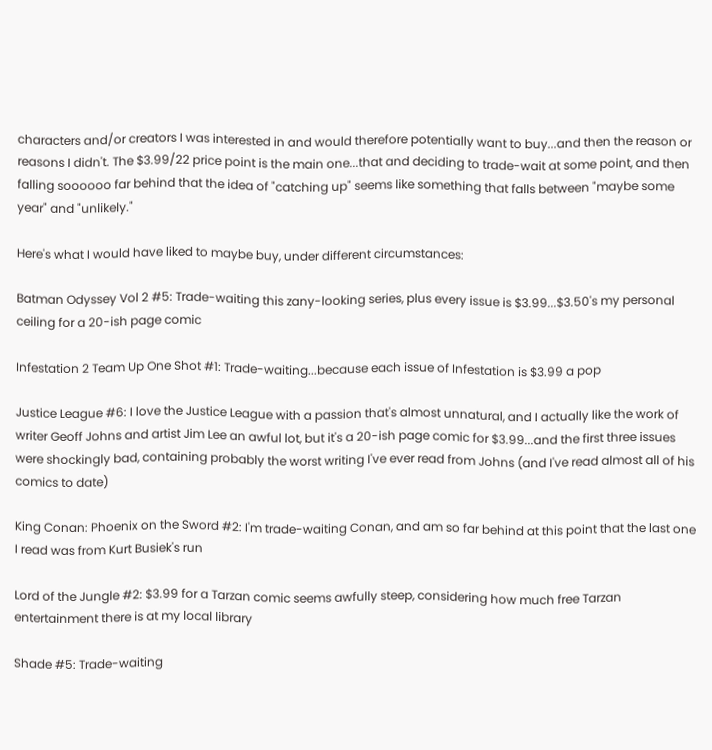characters and/or creators I was interested in and would therefore potentially want to buy...and then the reason or reasons I didn't. The $3.99/22 price point is the main one...that and deciding to trade-wait at some point, and then falling soooooo far behind that the idea of "catching up" seems like something that falls between "maybe some year" and "unlikely."

Here's what I would have liked to maybe buy, under different circumstances:

Batman Odyssey Vol 2 #5: Trade-waiting this zany-looking series, plus every issue is $3.99...$3.50's my personal ceiling for a 20-ish page comic

Infestation 2 Team Up One Shot #1: Trade-waiting...because each issue of Infestation is $3.99 a pop

Justice League #6: I love the Justice League with a passion that's almost unnatural, and I actually like the work of writer Geoff Johns and artist Jim Lee an awful lot, but it's a 20-ish page comic for $3.99...and the first three issues were shockingly bad, containing probably the worst writing I've ever read from Johns (and I've read almost all of his comics to date)

King Conan: Phoenix on the Sword #2: I'm trade-waiting Conan, and am so far behind at this point that the last one I read was from Kurt Busiek's run

Lord of the Jungle #2: $3.99 for a Tarzan comic seems awfully steep, considering how much free Tarzan entertainment there is at my local library

Shade #5: Trade-waiting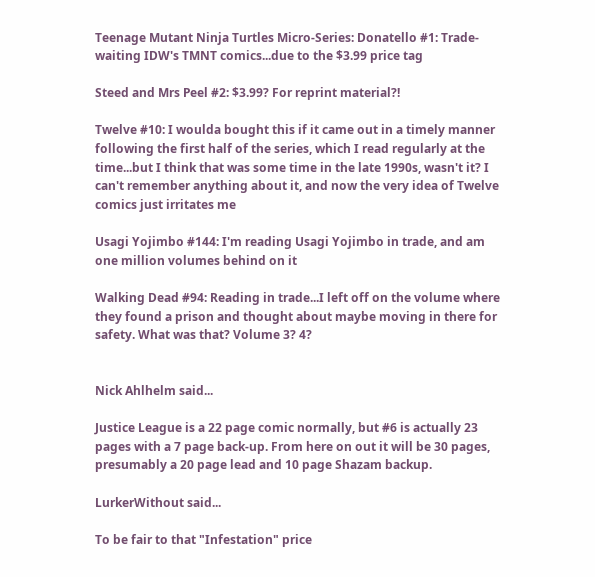Teenage Mutant Ninja Turtles Micro-Series: Donatello #1: Trade-waiting IDW's TMNT comics...due to the $3.99 price tag

Steed and Mrs Peel #2: $3.99? For reprint material?!

Twelve #10: I woulda bought this if it came out in a timely manner following the first half of the series, which I read regularly at the time...but I think that was some time in the late 1990s, wasn't it? I can't remember anything about it, and now the very idea of Twelve comics just irritates me

Usagi Yojimbo #144: I'm reading Usagi Yojimbo in trade, and am one million volumes behind on it

Walking Dead #94: Reading in trade...I left off on the volume where they found a prison and thought about maybe moving in there for safety. What was that? Volume 3? 4?


Nick Ahlhelm said...

Justice League is a 22 page comic normally, but #6 is actually 23 pages with a 7 page back-up. From here on out it will be 30 pages, presumably a 20 page lead and 10 page Shazam backup.

LurkerWithout said...

To be fair to that "Infestation" price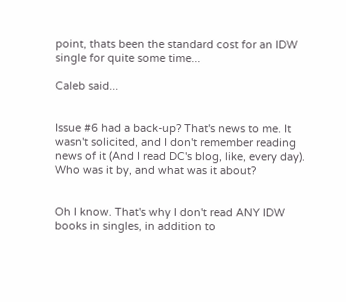point, thats been the standard cost for an IDW single for quite some time...

Caleb said...


Issue #6 had a back-up? That's news to me. It wasn't solicited, and I don't remember reading news of it (And I read DC's blog, like, every day). Who was it by, and what was it about?


Oh I know. That's why I don't read ANY IDW books in singles, in addition to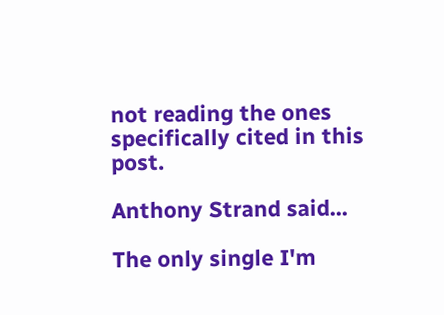not reading the ones specifically cited in this post.

Anthony Strand said...

The only single I'm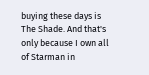buying these days is The Shade. And that's only because I own all of Starman in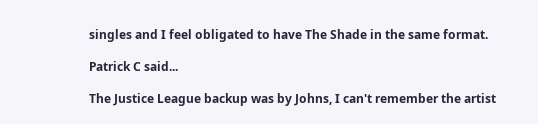singles and I feel obligated to have The Shade in the same format.

Patrick C said...

The Justice League backup was by Johns, I can't remember the artist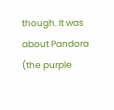though. It was about Pandora (the purple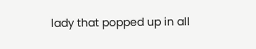lady that popped up in all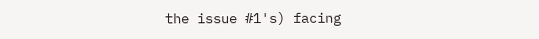the issue #1's) facing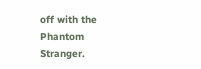off with the Phantom Stranger.